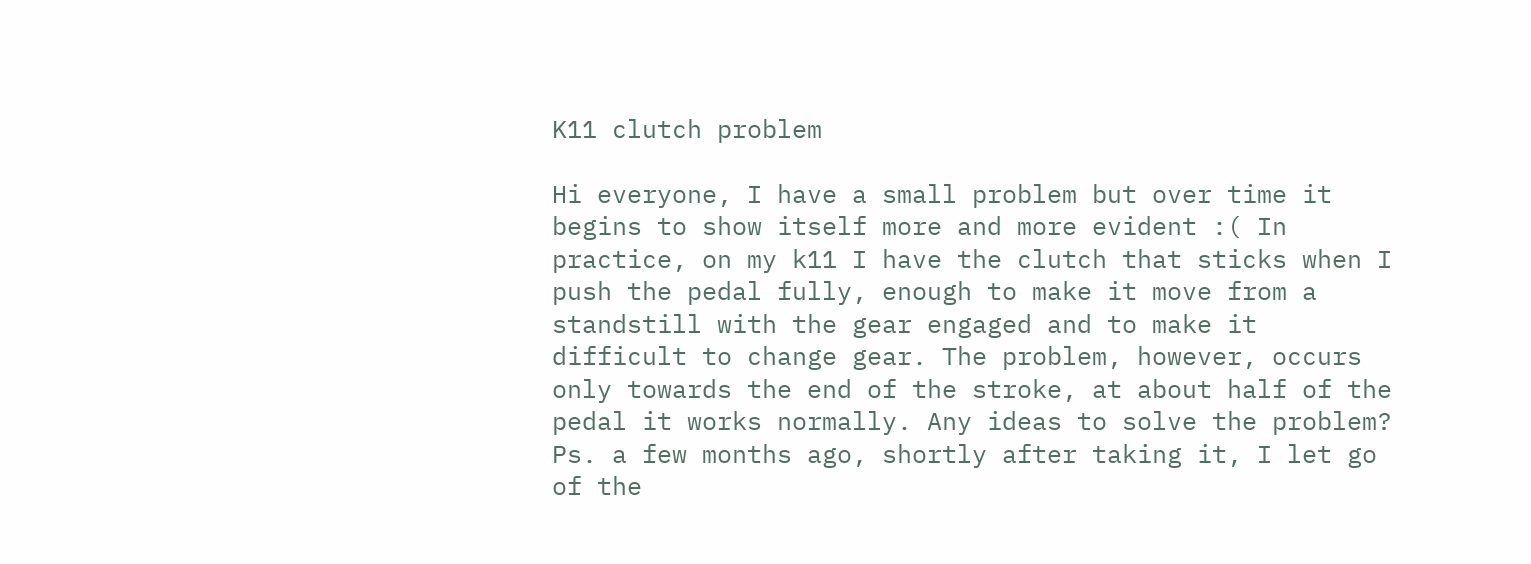K11 clutch problem

Hi everyone, I have a small problem but over time it begins to show itself more and more evident :( In practice, on my k11 I have the clutch that sticks when I push the pedal fully, enough to make it move from a standstill with the gear engaged and to make it difficult to change gear. The problem, however, occurs only towards the end of the stroke, at about half of the pedal it works normally. Any ideas to solve the problem? Ps. a few months ago, shortly after taking it, I let go of the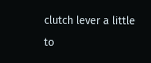clutch lever a little to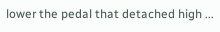lower the pedal that detached high ...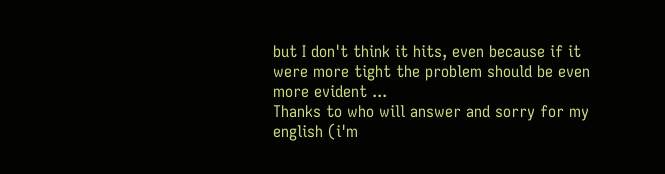but I don't think it hits, even because if it were more tight the problem should be even more evident ...
Thanks to who will answer and sorry for my english (i'm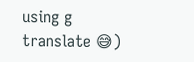using g translate 😅)